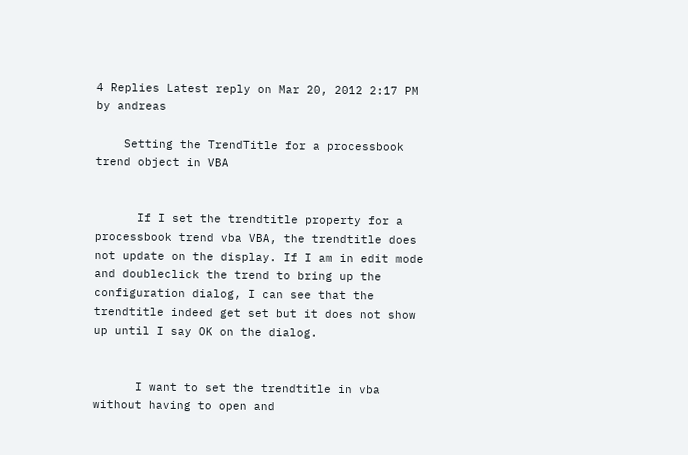4 Replies Latest reply on Mar 20, 2012 2:17 PM by andreas

    Setting the TrendTitle for a processbook trend object in VBA


      If I set the trendtitle property for a processbook trend vba VBA, the trendtitle does not update on the display. If I am in edit mode and doubleclick the trend to bring up the configuration dialog, I can see that the trendtitle indeed get set but it does not show up until I say OK on the dialog.


      I want to set the trendtitle in vba without having to open and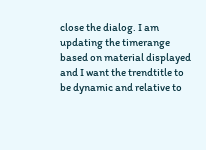close the dialog. I am updating the timerange based on material displayed and I want the trendtitle to be dynamic and relative to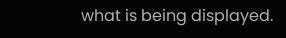what is being displayed.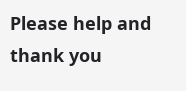Please help and thank you